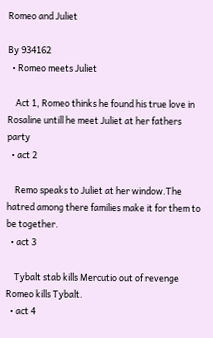Romeo and Juliet

By 934162
  • Romeo meets Juliet

    Act 1, Romeo thinks he found his true love in Rosaline untill he meet Juliet at her fathers party
  • act 2

    Remo speaks to Juliet at her window.The hatred among there families make it for them to be together.
  • act 3

    Tybalt stab kills Mercutio out of revenge Romeo kills Tybalt.
  • act 4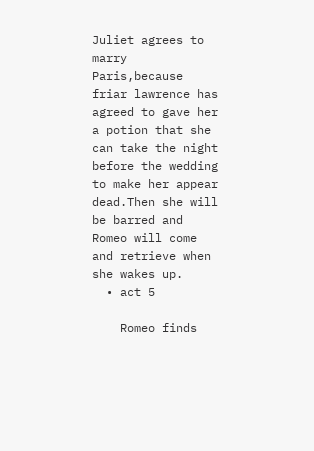Juliet agrees to marry Paris,because friar lawrence has agreed to gave her a potion that she can take the night before the wedding to make her appear dead.Then she will be barred and Romeo will come and retrieve when she wakes up.
  • act 5

    Romeo finds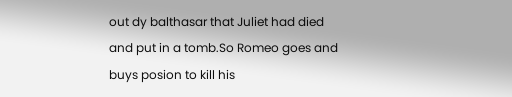out dy balthasar that Juliet had died and put in a tomb.So Romeo goes and buys posion to kill his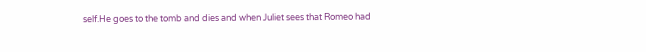self.He goes to the tomb and dies and when Juliet sees that Romeo had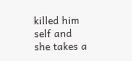killed him self and she takes a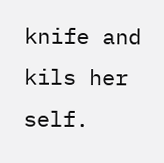knife and kils her self.